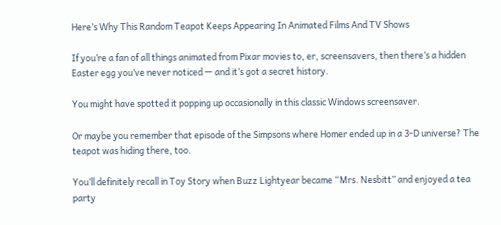Here’s Why This Random Teapot Keeps Appearing In Animated Films And TV Shows

If you’re a fan of all things animated from Pixar movies to, er, screensavers, then there’s a hidden Easter egg you’ve never noticed — and it’s got a secret history.

You might have spotted it popping up occasionally in this classic Windows screensaver.

Or maybe you remember that episode of the Simpsons where Homer ended up in a 3-D universe? The teapot was hiding there, too.

You’ll definitely recall in Toy Story when Buzz Lightyear became “Mrs. Nesbitt” and enjoyed a tea party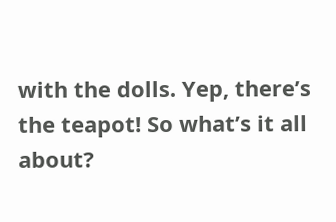with the dolls. Yep, there’s the teapot! So what’s it all about?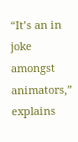“It’s an in joke amongst animators,” explains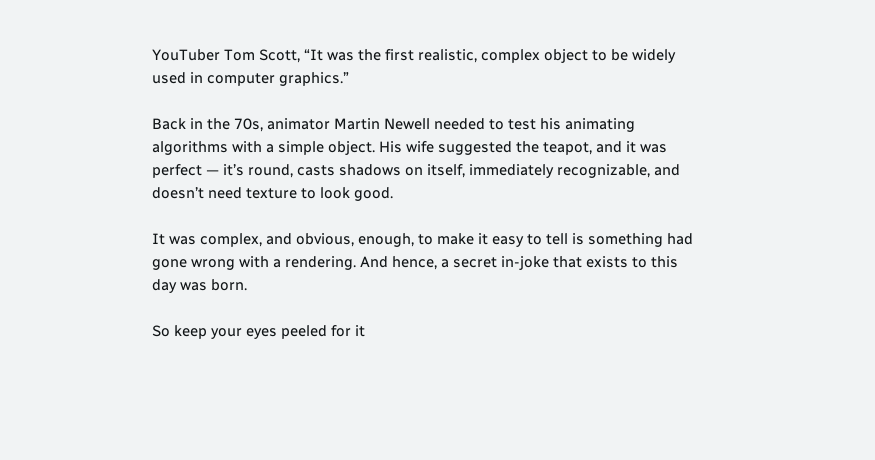YouTuber Tom Scott, “It was the first realistic, complex object to be widely used in computer graphics.”

Back in the 70s, animator Martin Newell needed to test his animating algorithms with a simple object. His wife suggested the teapot, and it was perfect — it’s round, casts shadows on itself, immediately recognizable, and doesn’t need texture to look good.

It was complex, and obvious, enough, to make it easy to tell is something had gone wrong with a rendering. And hence, a secret in-joke that exists to this day was born.

So keep your eyes peeled for it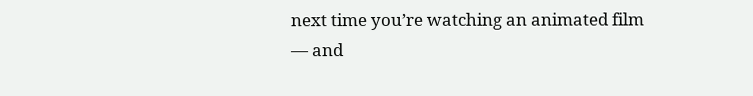next time you’re watching an animated film — and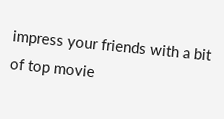impress your friends with a bit of top movie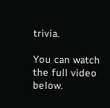trivia.

You can watch the full video below.